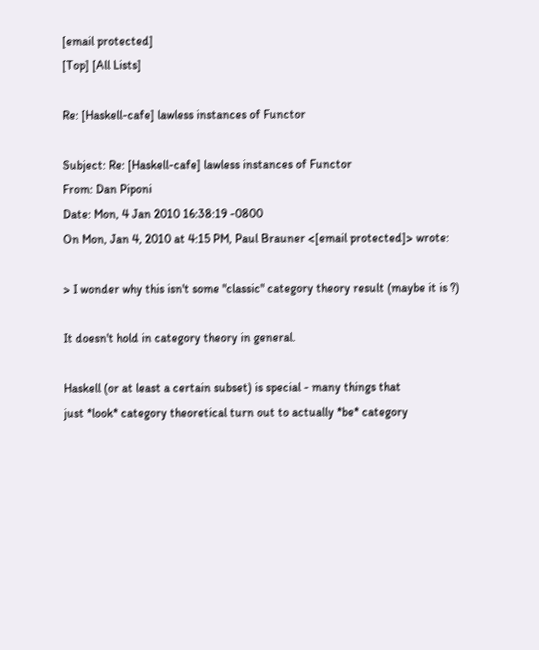[email protected]
[Top] [All Lists]

Re: [Haskell-cafe] lawless instances of Functor

Subject: Re: [Haskell-cafe] lawless instances of Functor
From: Dan Piponi
Date: Mon, 4 Jan 2010 16:38:19 -0800
On Mon, Jan 4, 2010 at 4:15 PM, Paul Brauner <[email protected]> wrote:

> I wonder why this isn't some "classic" category theory result (maybe it is ?)

It doesn't hold in category theory in general.

Haskell (or at least a certain subset) is special - many things that
just *look* category theoretical turn out to actually *be* category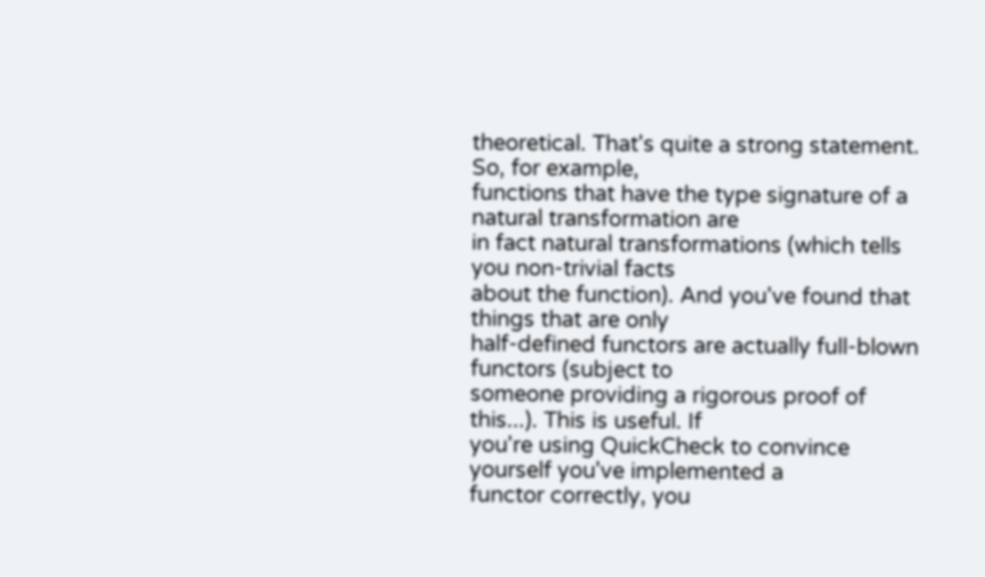theoretical. That's quite a strong statement. So, for example,
functions that have the type signature of a natural transformation are
in fact natural transformations (which tells you non-trivial facts
about the function). And you've found that things that are only
half-defined functors are actually full-blown functors (subject to
someone providing a rigorous proof of this...). This is useful. If
you're using QuickCheck to convince yourself you've implemented a
functor correctly, you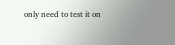only need to test it on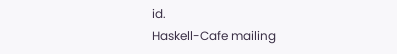id.
Haskell-Cafe mailing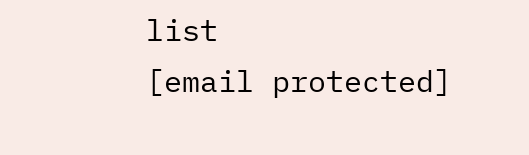list
[email protected]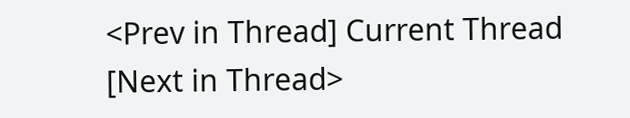<Prev in Thread] Current Thread [Next in Thread>